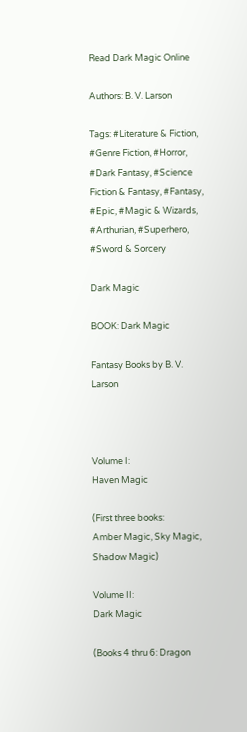Read Dark Magic Online

Authors: B. V. Larson

Tags: #Literature & Fiction, #Genre Fiction, #Horror, #Dark Fantasy, #Science Fiction & Fantasy, #Fantasy, #Epic, #Magic & Wizards, #Arthurian, #Superhero, #Sword & Sorcery

Dark Magic

BOOK: Dark Magic

Fantasy Books by B. V. Larson



Volume I:
Haven Magic

(First three books:
Amber Magic, Sky Magic, Shadow Magic)

Volume II:
Dark Magic

(Books 4 thru 6: Dragon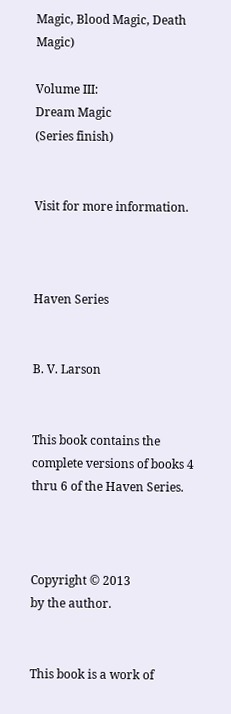Magic, Blood Magic, Death Magic)

Volume III:
Dream Magic
(Series finish)


Visit for more information.



Haven Series


B. V. Larson


This book contains the complete versions of books 4 thru 6 of the Haven Series.



Copyright © 2013
by the author.


This book is a work of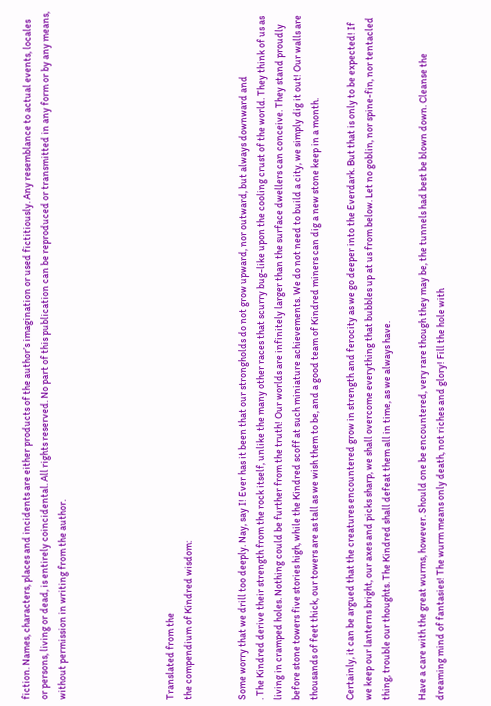fiction. Names, characters, places and incidents are either products of the author’s imagination or used fictitiously. Any resemblance to actual events, locales or persons, living or dead, is entirely coincidental. All rights reserved. No part of this publication can be reproduced or transmitted in any form or by any means, without permission in writing from the author.





Translated from the
the compendium of Kindred wisdom:


Some worry that we drill too deeply. Nay, say I! Ever has it been that our strongholds do not grow upward, nor outward, but always downward and
. The Kindred derive their strength from the rock itself, unlike the many other races that scurry bug-like upon the cooling crust of the world. They think of us as living in cramped holes. Nothing could be further from the truth! Our worlds are infinitely larger than the surface dwellers can conceive. They stand proudly before stone towers five stories high, while the Kindred scoff at such miniature achievements. We do not need to build a city, we simply dig it out! Our walls are thousands of feet thick, our towers are as tall as we wish them to be, and a good team of Kindred miners can dig a new stone keep in a month.

Certainly, it can be argued that the creatures encountered grow in strength and ferocity as we go deeper into the Everdark. But that is only to be expected! If we keep our lanterns bright, our axes and picks sharp, we shall overcome everything that bubbles up at us from below. Let no goblin, nor spine-fin, nor tentacled thing, trouble our thoughts. The Kindred shall defeat them all in time, as we always have.

Have a care with the great wurms, however. Should one be encountered, very rare though they may be, the tunnels had best be blown down. Cleanse the dreaming mind of fantasies! The wurm means only death, not riches and glory! Fill the hole with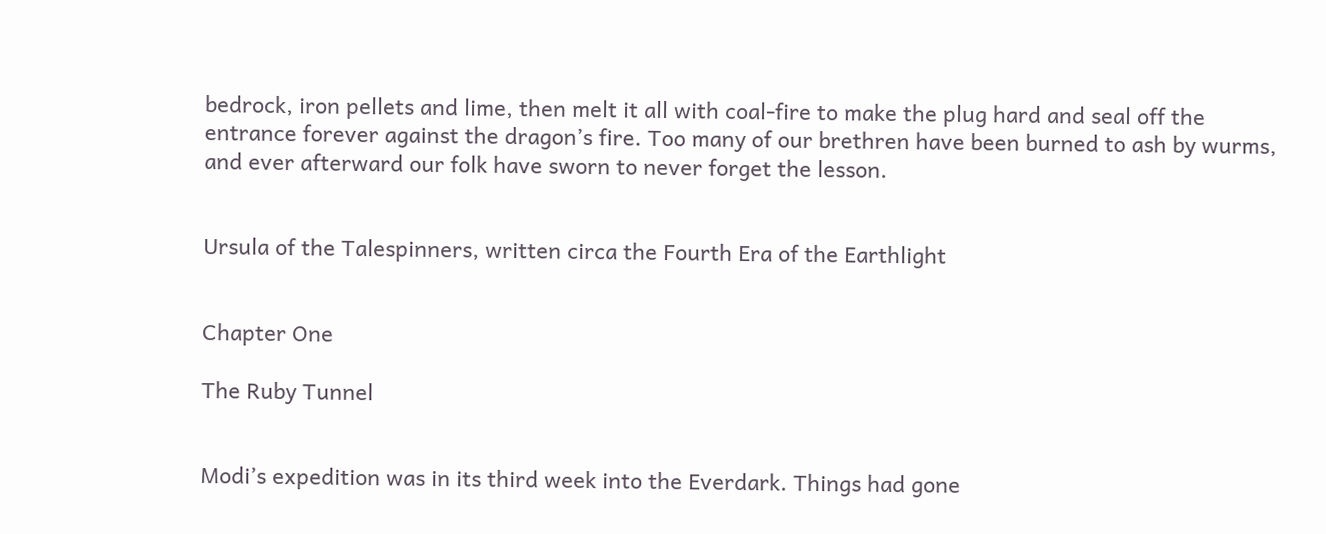bedrock, iron pellets and lime, then melt it all with coal-fire to make the plug hard and seal off the entrance forever against the dragon’s fire. Too many of our brethren have been burned to ash by wurms, and ever afterward our folk have sworn to never forget the lesson.


Ursula of the Talespinners, written circa the Fourth Era of the Earthlight


Chapter One

The Ruby Tunnel


Modi’s expedition was in its third week into the Everdark. Things had gone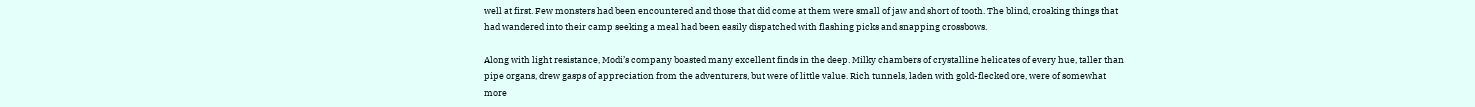well at first. Few monsters had been encountered and those that did come at them were small of jaw and short of tooth. The blind, croaking things that had wandered into their camp seeking a meal had been easily dispatched with flashing picks and snapping crossbows.

Along with light resistance, Modi’s company boasted many excellent finds in the deep. Milky chambers of crystalline helicates of every hue, taller than pipe organs, drew gasps of appreciation from the adventurers, but were of little value. Rich tunnels, laden with gold-flecked ore, were of somewhat more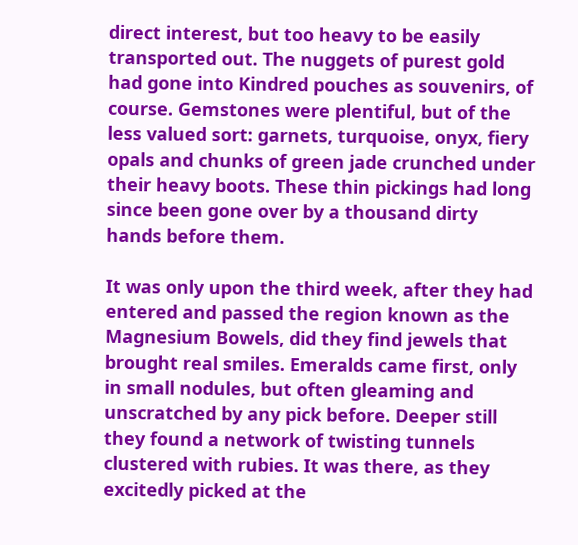direct interest, but too heavy to be easily transported out. The nuggets of purest gold had gone into Kindred pouches as souvenirs, of course. Gemstones were plentiful, but of the less valued sort: garnets, turquoise, onyx, fiery opals and chunks of green jade crunched under their heavy boots. These thin pickings had long since been gone over by a thousand dirty hands before them.

It was only upon the third week, after they had entered and passed the region known as the Magnesium Bowels, did they find jewels that brought real smiles. Emeralds came first, only in small nodules, but often gleaming and unscratched by any pick before. Deeper still they found a network of twisting tunnels clustered with rubies. It was there, as they excitedly picked at the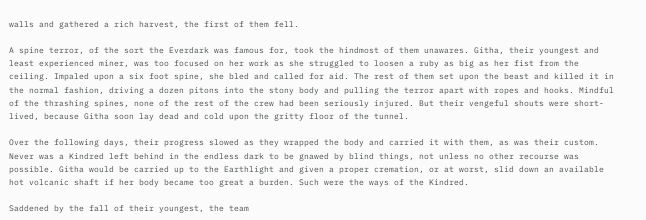walls and gathered a rich harvest, the first of them fell.

A spine terror, of the sort the Everdark was famous for, took the hindmost of them unawares. Githa, their youngest and least experienced miner, was too focused on her work as she struggled to loosen a ruby as big as her fist from the ceiling. Impaled upon a six foot spine, she bled and called for aid. The rest of them set upon the beast and killed it in the normal fashion, driving a dozen pitons into the stony body and pulling the terror apart with ropes and hooks. Mindful of the thrashing spines, none of the rest of the crew had been seriously injured. But their vengeful shouts were short-lived, because Githa soon lay dead and cold upon the gritty floor of the tunnel.

Over the following days, their progress slowed as they wrapped the body and carried it with them, as was their custom. Never was a Kindred left behind in the endless dark to be gnawed by blind things, not unless no other recourse was possible. Githa would be carried up to the Earthlight and given a proper cremation, or at worst, slid down an available hot volcanic shaft if her body became too great a burden. Such were the ways of the Kindred.

Saddened by the fall of their youngest, the team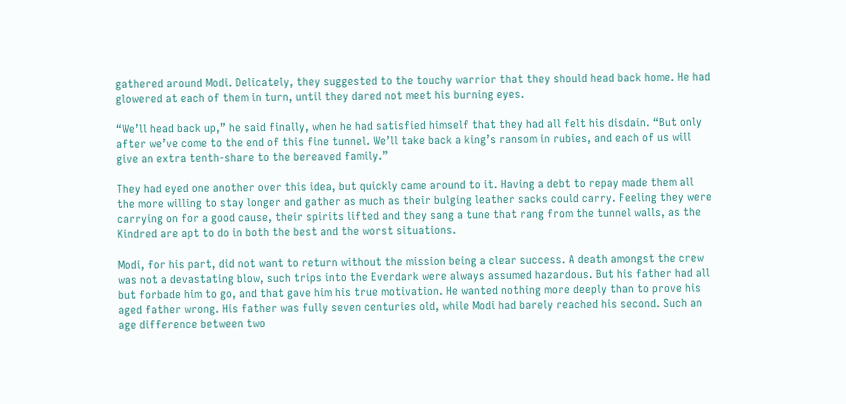gathered around Modi. Delicately, they suggested to the touchy warrior that they should head back home. He had glowered at each of them in turn, until they dared not meet his burning eyes.

“We’ll head back up,” he said finally, when he had satisfied himself that they had all felt his disdain. “But only after we’ve come to the end of this fine tunnel. We’ll take back a king’s ransom in rubies, and each of us will give an extra tenth-share to the bereaved family.”

They had eyed one another over this idea, but quickly came around to it. Having a debt to repay made them all the more willing to stay longer and gather as much as their bulging leather sacks could carry. Feeling they were carrying on for a good cause, their spirits lifted and they sang a tune that rang from the tunnel walls, as the Kindred are apt to do in both the best and the worst situations.

Modi, for his part, did not want to return without the mission being a clear success. A death amongst the crew was not a devastating blow, such trips into the Everdark were always assumed hazardous. But his father had all but forbade him to go, and that gave him his true motivation. He wanted nothing more deeply than to prove his aged father wrong. His father was fully seven centuries old, while Modi had barely reached his second. Such an age difference between two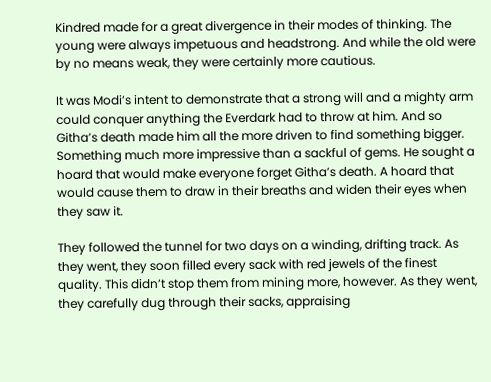Kindred made for a great divergence in their modes of thinking. The young were always impetuous and headstrong. And while the old were by no means weak, they were certainly more cautious.

It was Modi’s intent to demonstrate that a strong will and a mighty arm could conquer anything the Everdark had to throw at him. And so Githa’s death made him all the more driven to find something bigger. Something much more impressive than a sackful of gems. He sought a hoard that would make everyone forget Githa’s death. A hoard that would cause them to draw in their breaths and widen their eyes when they saw it.

They followed the tunnel for two days on a winding, drifting track. As they went, they soon filled every sack with red jewels of the finest quality. This didn’t stop them from mining more, however. As they went, they carefully dug through their sacks, appraising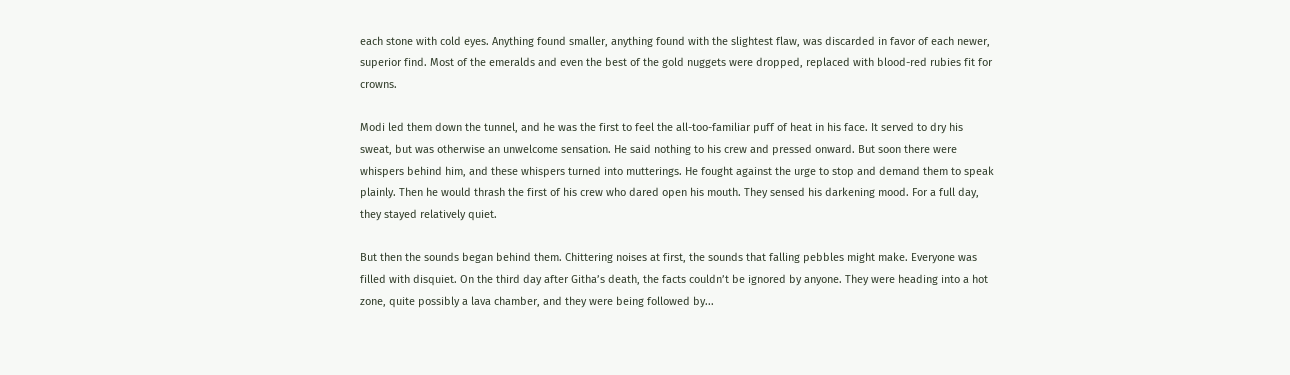each stone with cold eyes. Anything found smaller, anything found with the slightest flaw, was discarded in favor of each newer, superior find. Most of the emeralds and even the best of the gold nuggets were dropped, replaced with blood-red rubies fit for crowns.

Modi led them down the tunnel, and he was the first to feel the all-too-familiar puff of heat in his face. It served to dry his sweat, but was otherwise an unwelcome sensation. He said nothing to his crew and pressed onward. But soon there were whispers behind him, and these whispers turned into mutterings. He fought against the urge to stop and demand them to speak plainly. Then he would thrash the first of his crew who dared open his mouth. They sensed his darkening mood. For a full day, they stayed relatively quiet.

But then the sounds began behind them. Chittering noises at first, the sounds that falling pebbles might make. Everyone was filled with disquiet. On the third day after Githa’s death, the facts couldn’t be ignored by anyone. They were heading into a hot zone, quite possibly a lava chamber, and they were being followed by...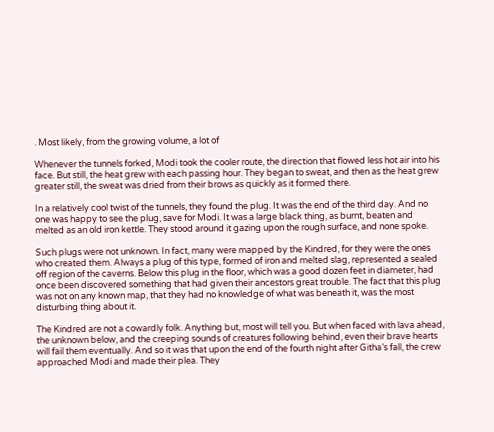. Most likely, from the growing volume, a lot of

Whenever the tunnels forked, Modi took the cooler route, the direction that flowed less hot air into his face. But still, the heat grew with each passing hour. They began to sweat, and then as the heat grew greater still, the sweat was dried from their brows as quickly as it formed there.

In a relatively cool twist of the tunnels, they found the plug. It was the end of the third day. And no one was happy to see the plug, save for Modi. It was a large black thing, as burnt, beaten and melted as an old iron kettle. They stood around it gazing upon the rough surface, and none spoke.

Such plugs were not unknown. In fact, many were mapped by the Kindred, for they were the ones who created them. Always a plug of this type, formed of iron and melted slag, represented a sealed off region of the caverns. Below this plug in the floor, which was a good dozen feet in diameter, had once been discovered something that had given their ancestors great trouble. The fact that this plug was not on any known map, that they had no knowledge of what was beneath it, was the most disturbing thing about it.

The Kindred are not a cowardly folk. Anything but, most will tell you. But when faced with lava ahead, the unknown below, and the creeping sounds of creatures following behind, even their brave hearts will fail them eventually. And so it was that upon the end of the fourth night after Githa’s fall, the crew approached Modi and made their plea. They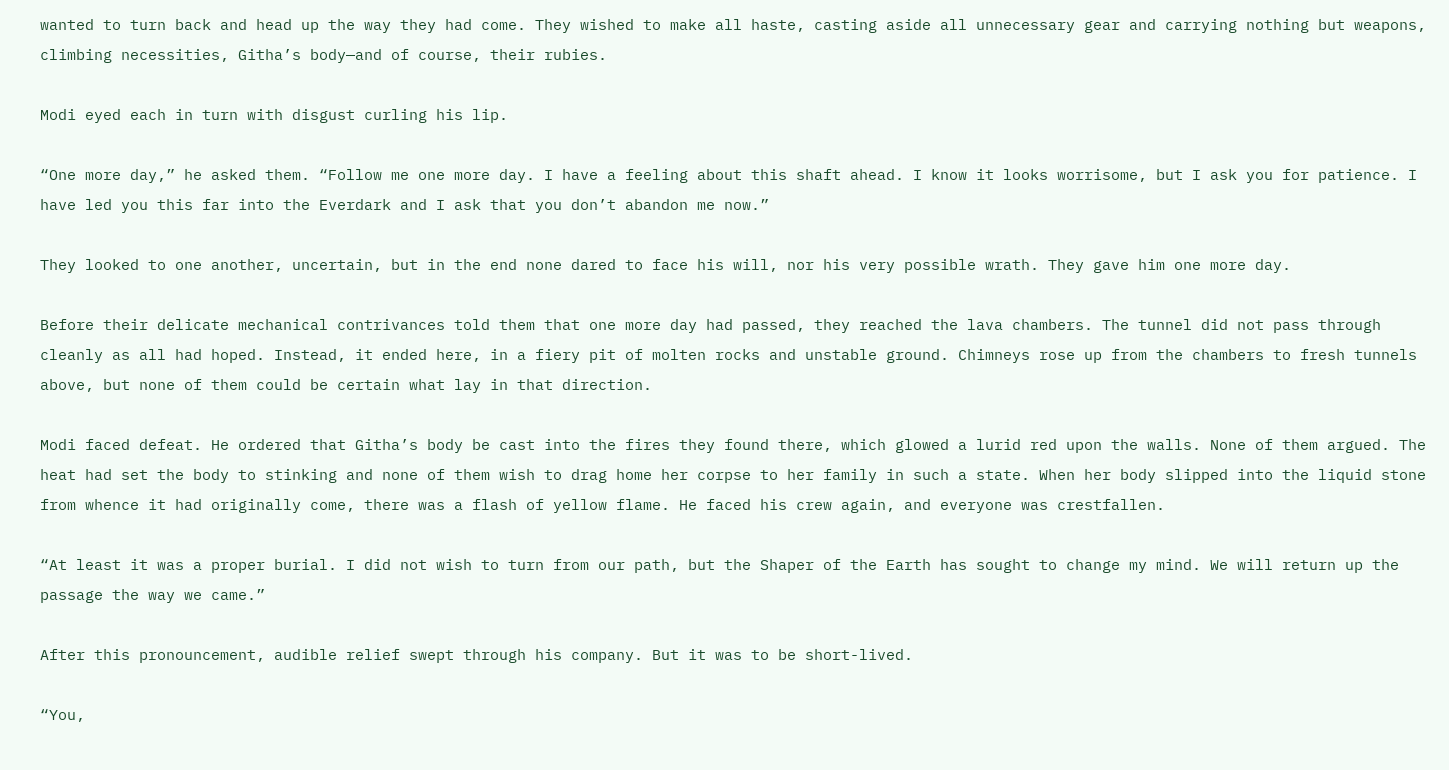wanted to turn back and head up the way they had come. They wished to make all haste, casting aside all unnecessary gear and carrying nothing but weapons, climbing necessities, Githa’s body—and of course, their rubies.

Modi eyed each in turn with disgust curling his lip.

“One more day,” he asked them. “Follow me one more day. I have a feeling about this shaft ahead. I know it looks worrisome, but I ask you for patience. I have led you this far into the Everdark and I ask that you don’t abandon me now.”

They looked to one another, uncertain, but in the end none dared to face his will, nor his very possible wrath. They gave him one more day.

Before their delicate mechanical contrivances told them that one more day had passed, they reached the lava chambers. The tunnel did not pass through cleanly as all had hoped. Instead, it ended here, in a fiery pit of molten rocks and unstable ground. Chimneys rose up from the chambers to fresh tunnels above, but none of them could be certain what lay in that direction.

Modi faced defeat. He ordered that Githa’s body be cast into the fires they found there, which glowed a lurid red upon the walls. None of them argued. The heat had set the body to stinking and none of them wish to drag home her corpse to her family in such a state. When her body slipped into the liquid stone from whence it had originally come, there was a flash of yellow flame. He faced his crew again, and everyone was crestfallen.

“At least it was a proper burial. I did not wish to turn from our path, but the Shaper of the Earth has sought to change my mind. We will return up the passage the way we came.”

After this pronouncement, audible relief swept through his company. But it was to be short-lived.

“You,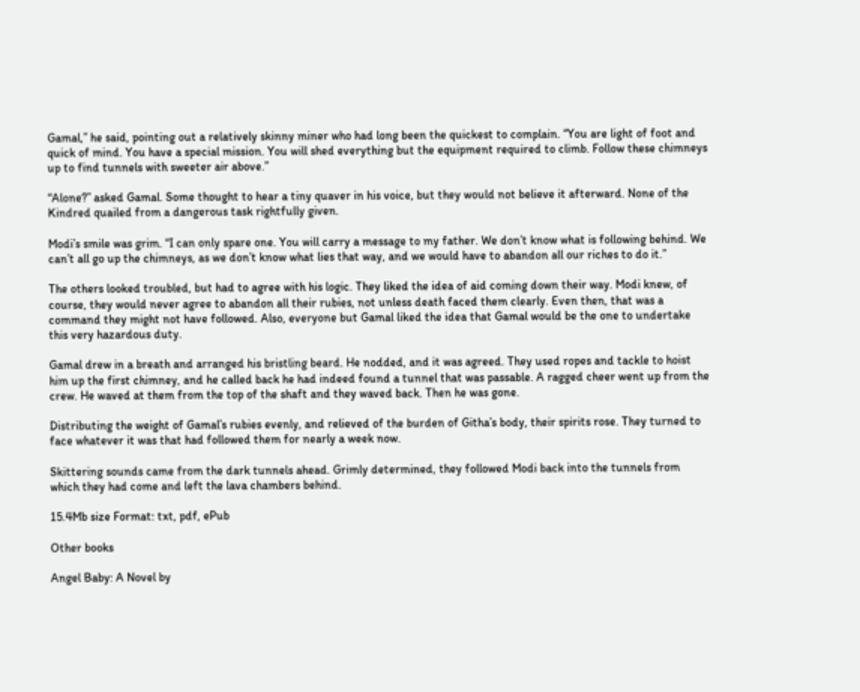Gamal,” he said, pointing out a relatively skinny miner who had long been the quickest to complain. “You are light of foot and quick of mind. You have a special mission. You will shed everything but the equipment required to climb. Follow these chimneys up to find tunnels with sweeter air above.”

“Alone?” asked Gamal. Some thought to hear a tiny quaver in his voice, but they would not believe it afterward. None of the Kindred quailed from a dangerous task rightfully given.

Modi’s smile was grim. “I can only spare one. You will carry a message to my father. We don’t know what is following behind. We can’t all go up the chimneys, as we don’t know what lies that way, and we would have to abandon all our riches to do it.”

The others looked troubled, but had to agree with his logic. They liked the idea of aid coming down their way. Modi knew, of course, they would never agree to abandon all their rubies, not unless death faced them clearly. Even then, that was a command they might not have followed. Also, everyone but Gamal liked the idea that Gamal would be the one to undertake this very hazardous duty.

Gamal drew in a breath and arranged his bristling beard. He nodded, and it was agreed. They used ropes and tackle to hoist him up the first chimney, and he called back he had indeed found a tunnel that was passable. A ragged cheer went up from the crew. He waved at them from the top of the shaft and they waved back. Then he was gone.

Distributing the weight of Gamal’s rubies evenly, and relieved of the burden of Githa’s body, their spirits rose. They turned to face whatever it was that had followed them for nearly a week now.

Skittering sounds came from the dark tunnels ahead. Grimly determined, they followed Modi back into the tunnels from which they had come and left the lava chambers behind.

15.4Mb size Format: txt, pdf, ePub

Other books

Angel Baby: A Novel by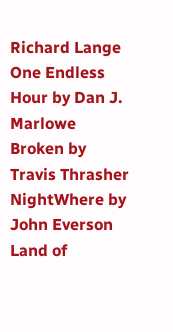Richard Lange
One Endless Hour by Dan J. Marlowe
Broken by Travis Thrasher
NightWhere by John Everson
Land of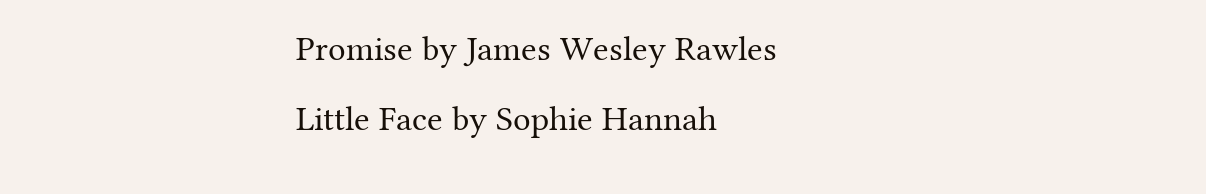Promise by James Wesley Rawles
Little Face by Sophie Hannah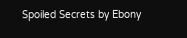Spoiled Secrets by Ebony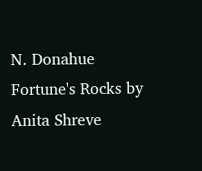N. Donahue
Fortune's Rocks by Anita Shreve